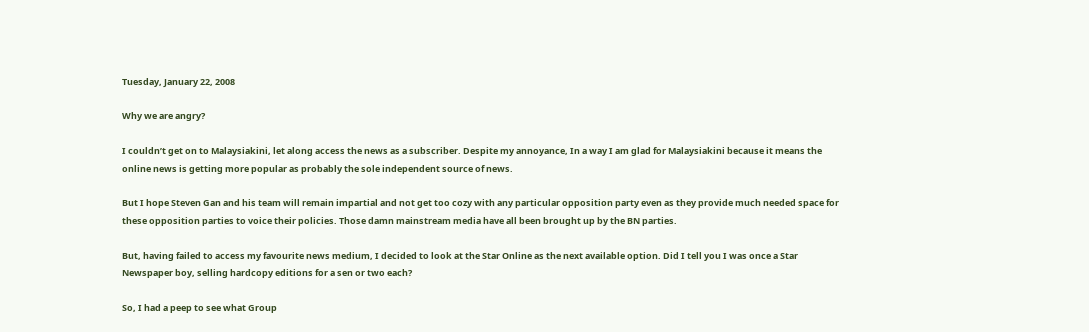Tuesday, January 22, 2008

Why we are angry?

I couldn’t get on to Malaysiakini, let along access the news as a subscriber. Despite my annoyance, In a way I am glad for Malaysiakini because it means the online news is getting more popular as probably the sole independent source of news.

But I hope Steven Gan and his team will remain impartial and not get too cozy with any particular opposition party even as they provide much needed space for these opposition parties to voice their policies. Those damn mainstream media have all been brought up by the BN parties.

But, having failed to access my favourite news medium, I decided to look at the Star Online as the next available option. Did I tell you I was once a Star Newspaper boy, selling hardcopy editions for a sen or two each?

So, I had a peep to see what Group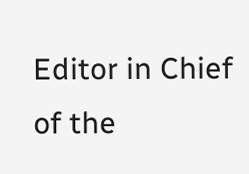Editor in Chief of the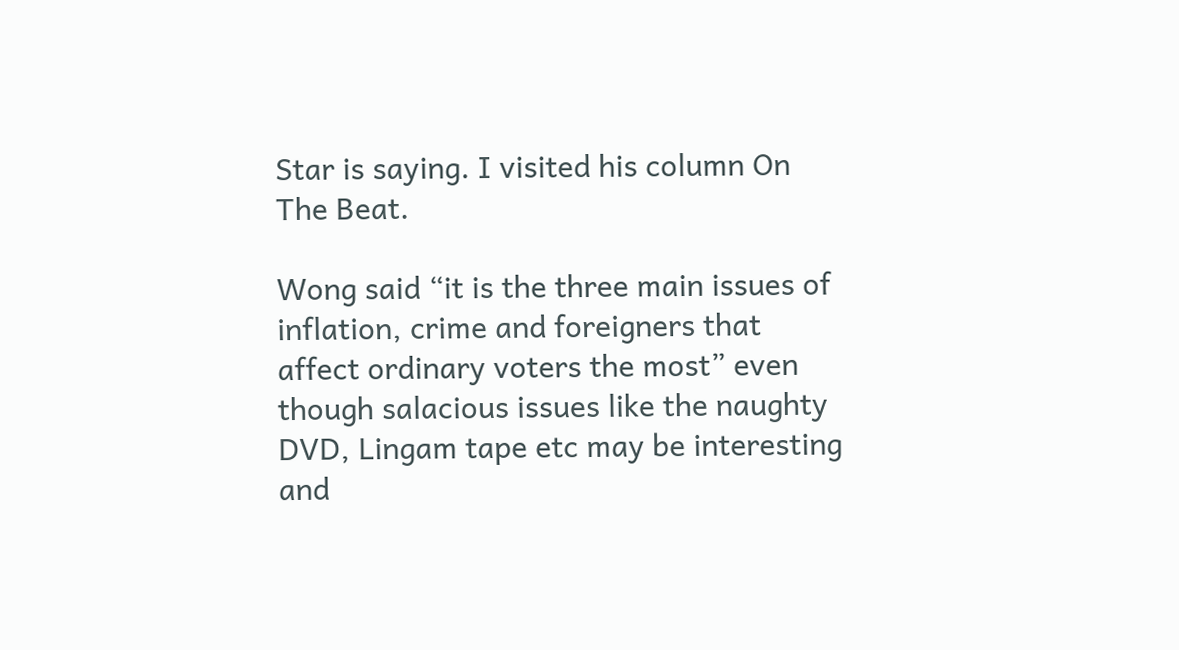Star is saying. I visited his column On The Beat.

Wong said “it is the three main issues of inflation, crime and foreigners that affect ordinary voters the most” even though salacious issues like the naughty DVD, Lingam tape etc may be interesting and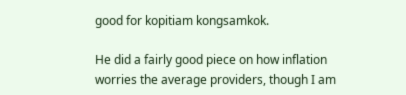good for kopitiam kongsamkok.

He did a fairly good piece on how inflation worries the average providers, though I am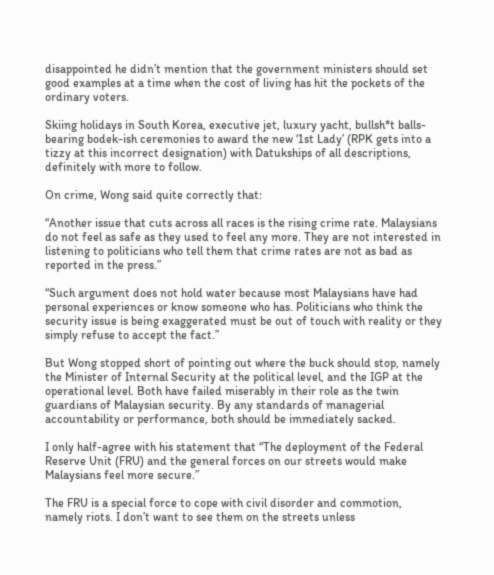disappointed he didn’t mention that the government ministers should set good examples at a time when the cost of living has hit the pockets of the ordinary voters.

Skiing holidays in South Korea, executive jet, luxury yacht, bullsh*t balls-bearing bodek-ish ceremonies to award the new ‘1st Lady’ (RPK gets into a tizzy at this incorrect designation) with Datukships of all descriptions, definitely with more to follow.

On crime, Wong said quite correctly that:

“Another issue that cuts across all races is the rising crime rate. Malaysians do not feel as safe as they used to feel any more. They are not interested in listening to politicians who tell them that crime rates are not as bad as reported in the press.”

“Such argument does not hold water because most Malaysians have had personal experiences or know someone who has. Politicians who think the security issue is being exaggerated must be out of touch with reality or they simply refuse to accept the fact.”

But Wong stopped short of pointing out where the buck should stop, namely the Minister of Internal Security at the political level, and the IGP at the operational level. Both have failed miserably in their role as the twin guardians of Malaysian security. By any standards of managerial accountability or performance, both should be immediately sacked.

I only half-agree with his statement that “The deployment of the Federal Reserve Unit (FRU) and the general forces on our streets would make Malaysians feel more secure.”

The FRU is a special force to cope with civil disorder and commotion, namely riots. I don’t want to see them on the streets unless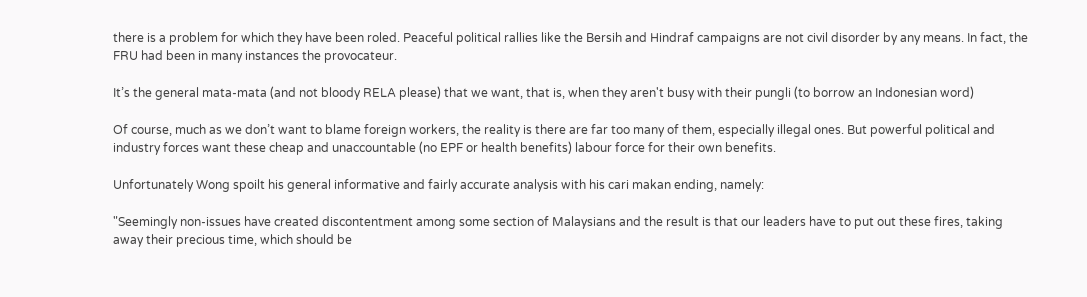there is a problem for which they have been roled. Peaceful political rallies like the Bersih and Hindraf campaigns are not civil disorder by any means. In fact, the FRU had been in many instances the provocateur.

It’s the general mata-mata (and not bloody RELA please) that we want, that is, when they aren't busy with their pungli (to borrow an Indonesian word)

Of course, much as we don’t want to blame foreign workers, the reality is there are far too many of them, especially illegal ones. But powerful political and industry forces want these cheap and unaccountable (no EPF or health benefits) labour force for their own benefits.

Unfortunately Wong spoilt his general informative and fairly accurate analysis with his cari makan ending, namely:

"Seemingly non-issues have created discontentment among some section of Malaysians and the result is that our leaders have to put out these fires, taking away their precious time, which should be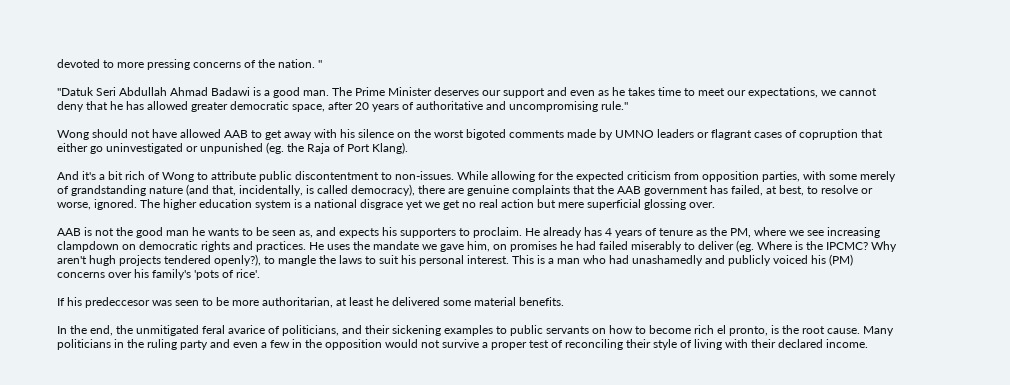devoted to more pressing concerns of the nation. "

"Datuk Seri Abdullah Ahmad Badawi is a good man. The Prime Minister deserves our support and even as he takes time to meet our expectations, we cannot deny that he has allowed greater democratic space, after 20 years of authoritative and uncompromising rule."

Wong should not have allowed AAB to get away with his silence on the worst bigoted comments made by UMNO leaders or flagrant cases of copruption that either go uninvestigated or unpunished (eg. the Raja of Port Klang).

And it's a bit rich of Wong to attribute public discontentment to non-issues. While allowing for the expected criticism from opposition parties, with some merely of grandstanding nature (and that, incidentally, is called democracy), there are genuine complaints that the AAB government has failed, at best, to resolve or worse, ignored. The higher education system is a national disgrace yet we get no real action but mere superficial glossing over.

AAB is not the good man he wants to be seen as, and expects his supporters to proclaim. He already has 4 years of tenure as the PM, where we see increasing clampdown on democratic rights and practices. He uses the mandate we gave him, on promises he had failed miserably to deliver (eg. Where is the IPCMC? Why aren't hugh projects tendered openly?), to mangle the laws to suit his personal interest. This is a man who had unashamedly and publicly voiced his (PM) concerns over his family's 'pots of rice'.

If his predeccesor was seen to be more authoritarian, at least he delivered some material benefits.

In the end, the unmitigated feral avarice of politicians, and their sickening examples to public servants on how to become rich el pronto, is the root cause. Many politicians in the ruling party and even a few in the opposition would not survive a proper test of reconciling their style of living with their declared income.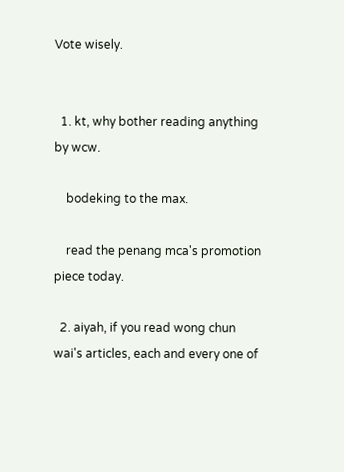Vote wisely.


  1. kt, why bother reading anything by wcw.

    bodeking to the max.

    read the penang mca's promotion piece today.

  2. aiyah, if you read wong chun wai's articles, each and every one of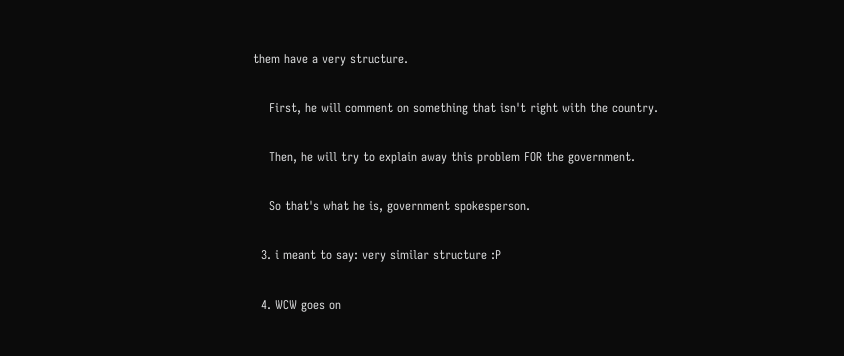them have a very structure.

    First, he will comment on something that isn't right with the country.

    Then, he will try to explain away this problem FOR the government.

    So that's what he is, government spokesperson.

  3. i meant to say: very similar structure :P

  4. WCW goes on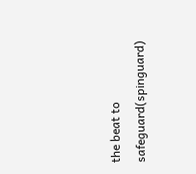the beat to safeguard(spinguard)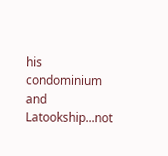his condominium and Latookship...not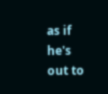as if he's out to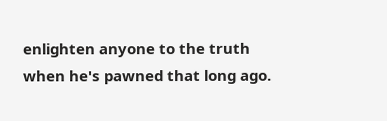enlighten anyone to the truth when he's pawned that long ago.